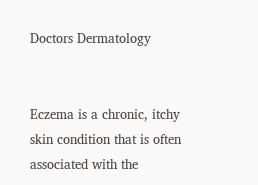Doctors Dermatology


Eczema is a chronic, itchy skin condition that is often associated with the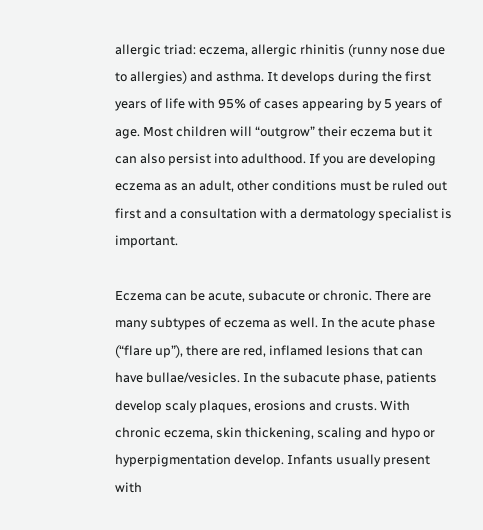allergic triad: eczema, allergic rhinitis (runny nose due to allergies) and asthma. It develops during the first years of life with 95% of cases appearing by 5 years of age. Most children will “outgrow” their eczema but it can also persist into adulthood. If you are developing eczema as an adult, other conditions must be ruled out first and a consultation with a dermatology specialist is important.

Eczema can be acute, subacute or chronic. There are many subtypes of eczema as well. In the acute phase (“flare up”), there are red, inflamed lesions that can have bullae/vesicles. In the subacute phase, patients develop scaly plaques, erosions and crusts. With chronic eczema, skin thickening, scaling and hypo or hyperpigmentation develop. Infants usually present with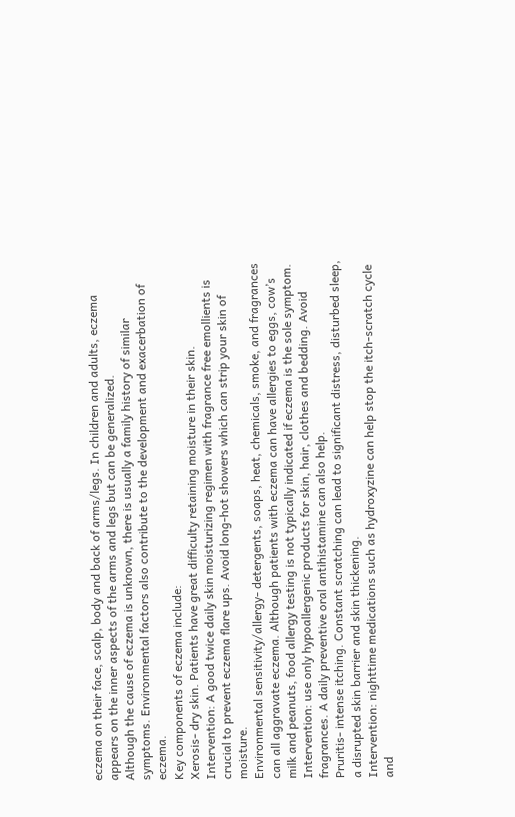eczema on their face, scalp, body and back of arms/legs. In children and adults, eczema appears on the inner aspects of the arms and legs but can be generalized.
Although the cause of eczema is unknown, there is usually a family history of similar symptoms. Environmental factors also contribute to the development and exacerbation of eczema.
Key components of eczema include:
Xerosis- dry skin. Patients have great difficulty retaining moisture in their skin.
Intervention: A good twice daily skin moisturizing regimen with fragrance free emollients is crucial to prevent eczema flare ups. Avoid long-hot showers which can strip your skin of moisture.
Environmental sensitivity/allergy- detergents, soaps, heat, chemicals, smoke, and fragrances can all aggravate eczema. Although patients with eczema can have allergies to eggs, cow’s milk and peanuts, food allergy testing is not typically indicated if eczema is the sole symptom.
Intervention: use only hypoallergenic products for skin, hair, clothes and bedding. Avoid fragrances. A daily preventive oral antihistamine can also help.
Pruritis- intense itching. Constant scratching can lead to significant distress, disturbed sleep, a disrupted skin barrier and skin thickening.
Intervention: nighttime medications such as hydroxyzine can help stop the itch-scratch cycle and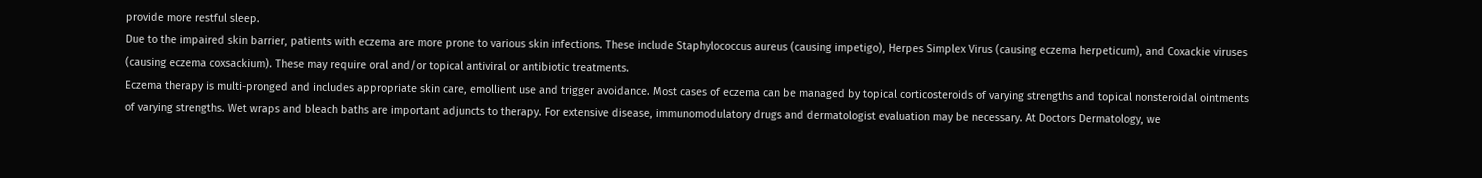provide more restful sleep.
Due to the impaired skin barrier, patients with eczema are more prone to various skin infections. These include Staphylococcus aureus (causing impetigo), Herpes Simplex Virus (causing eczema herpeticum), and Coxackie viruses (causing eczema coxsackium). These may require oral and/or topical antiviral or antibiotic treatments.
Eczema therapy is multi-pronged and includes appropriate skin care, emollient use and trigger avoidance. Most cases of eczema can be managed by topical corticosteroids of varying strengths and topical nonsteroidal ointments of varying strengths. Wet wraps and bleach baths are important adjuncts to therapy. For extensive disease, immunomodulatory drugs and dermatologist evaluation may be necessary. At Doctors Dermatology, we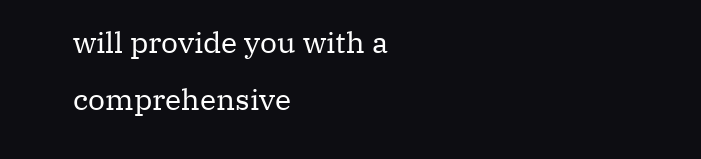will provide you with a comprehensive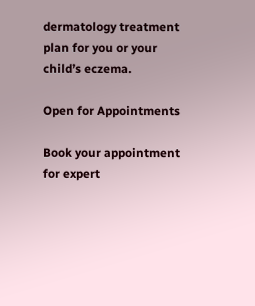dermatology treatment plan for you or your child’s eczema.

Open for Appointments

Book your appointment for expert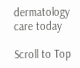dermatology care today

Scroll to Top